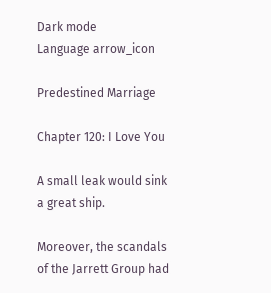Dark mode
Language arrow_icon

Predestined Marriage

Chapter 120: I Love You

A small leak would sink a great ship.

Moreover, the scandals of the Jarrett Group had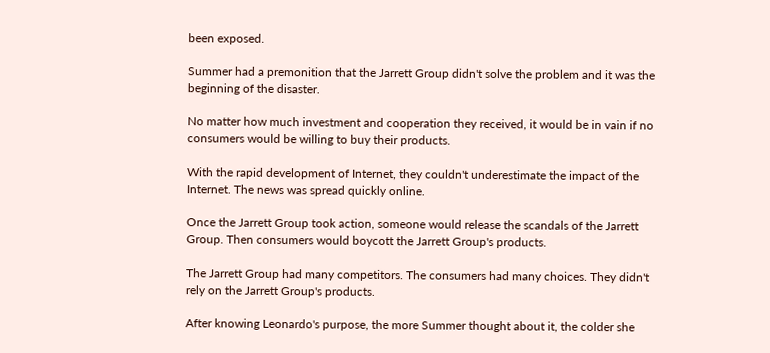been exposed.

Summer had a premonition that the Jarrett Group didn't solve the problem and it was the beginning of the disaster.

No matter how much investment and cooperation they received, it would be in vain if no consumers would be willing to buy their products.

With the rapid development of Internet, they couldn't underestimate the impact of the Internet. The news was spread quickly online.

Once the Jarrett Group took action, someone would release the scandals of the Jarrett Group. Then consumers would boycott the Jarrett Group's products.

The Jarrett Group had many competitors. The consumers had many choices. They didn't rely on the Jarrett Group's products.

After knowing Leonardo's purpose, the more Summer thought about it, the colder she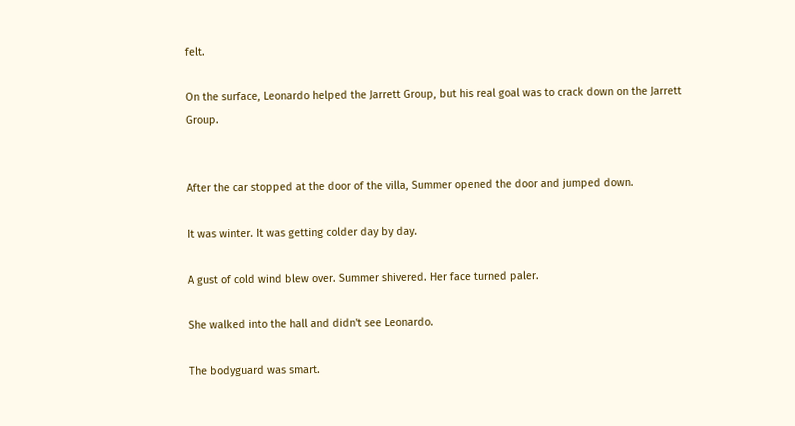felt.

On the surface, Leonardo helped the Jarrett Group, but his real goal was to crack down on the Jarrett Group.


After the car stopped at the door of the villa, Summer opened the door and jumped down.

It was winter. It was getting colder day by day.

A gust of cold wind blew over. Summer shivered. Her face turned paler.

She walked into the hall and didn't see Leonardo.

The bodyguard was smart.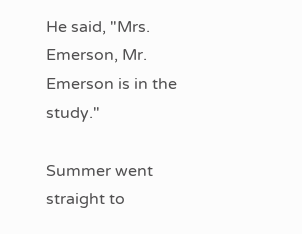He said, "Mrs. Emerson, Mr. Emerson is in the study."

Summer went straight to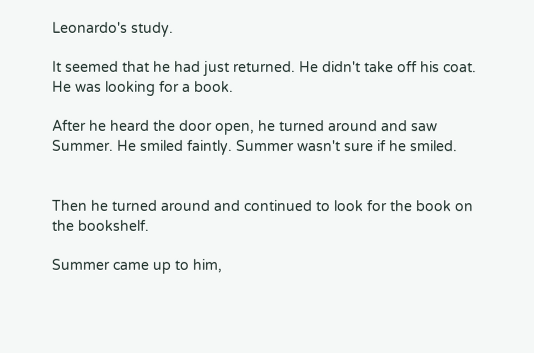Leonardo's study.

It seemed that he had just returned. He didn't take off his coat. He was looking for a book.

After he heard the door open, he turned around and saw Summer. He smiled faintly. Summer wasn't sure if he smiled.


Then he turned around and continued to look for the book on the bookshelf.

Summer came up to him,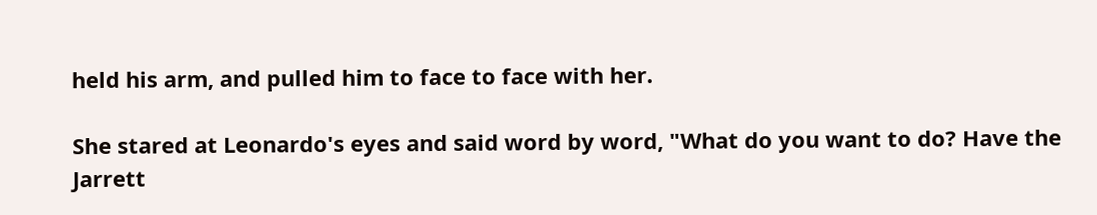held his arm, and pulled him to face to face with her.

She stared at Leonardo's eyes and said word by word, "What do you want to do? Have the Jarrett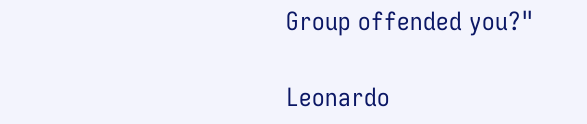Group offended you?"

Leonardo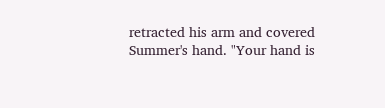retracted his arm and covered Summer's hand. "Your hand is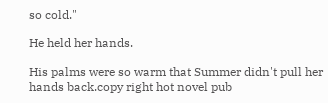so cold."

He held her hands.

His palms were so warm that Summer didn't pull her hands back.copy right hot novel pub